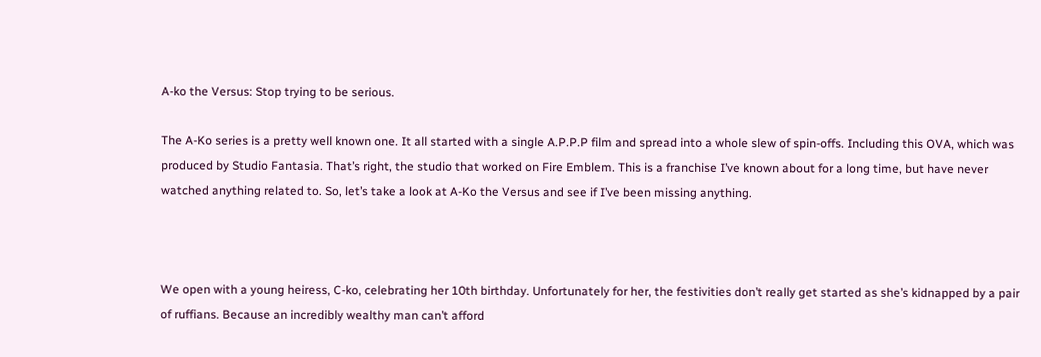A-ko the Versus: Stop trying to be serious.

The A-Ko series is a pretty well known one. It all started with a single A.P.P.P film and spread into a whole slew of spin-offs. Including this OVA, which was produced by Studio Fantasia. That’s right, the studio that worked on Fire Emblem. This is a franchise I’ve known about for a long time, but have never watched anything related to. So, let’s take a look at A-Ko the Versus and see if I’ve been missing anything.



We open with a young heiress, C-ko, celebrating her 10th birthday. Unfortunately for her, the festivities don’t really get started as she’s kidnapped by a pair of ruffians. Because an incredibly wealthy man can’t afford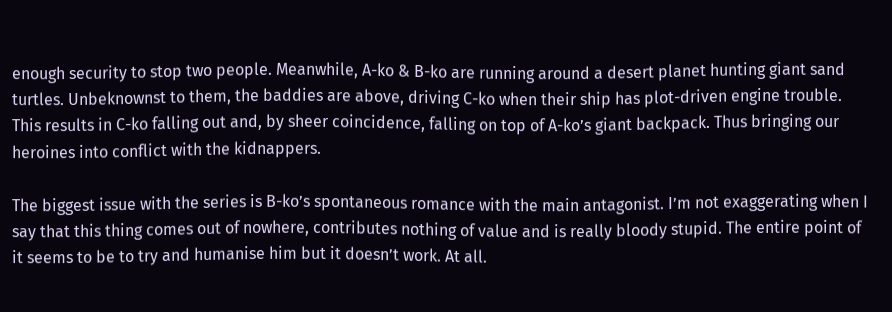enough security to stop two people. Meanwhile, A-ko & B-ko are running around a desert planet hunting giant sand turtles. Unbeknownst to them, the baddies are above, driving C-ko when their ship has plot-driven engine trouble. This results in C-ko falling out and, by sheer coincidence, falling on top of A-ko’s giant backpack. Thus bringing our heroines into conflict with the kidnappers.

The biggest issue with the series is B-ko’s spontaneous romance with the main antagonist. I’m not exaggerating when I say that this thing comes out of nowhere, contributes nothing of value and is really bloody stupid. The entire point of it seems to be to try and humanise him but it doesn’t work. At all.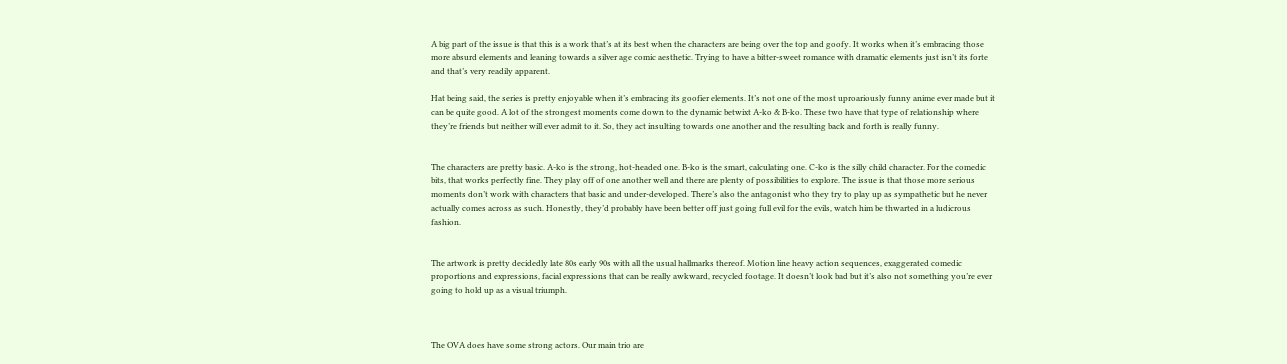A big part of the issue is that this is a work that’s at its best when the characters are being over the top and goofy. It works when it’s embracing those more absurd elements and leaning towards a silver age comic aesthetic. Trying to have a bitter-sweet romance with dramatic elements just isn’t its forte and that’s very readily apparent.

Hat being said, the series is pretty enjoyable when it’s embracing its goofier elements. It’s not one of the most uproariously funny anime ever made but it can be quite good. A lot of the strongest moments come down to the dynamic betwixt A-ko & B-ko. These two have that type of relationship where they’re friends but neither will ever admit to it. So, they act insulting towards one another and the resulting back and forth is really funny.


The characters are pretty basic. A-ko is the strong, hot-headed one. B-ko is the smart, calculating one. C-ko is the silly child character. For the comedic bits, that works perfectly fine. They play off of one another well and there are plenty of possibilities to explore. The issue is that those more serious moments don’t work with characters that basic and under-developed. There’s also the antagonist who they try to play up as sympathetic but he never actually comes across as such. Honestly, they’d probably have been better off just going full evil for the evils, watch him be thwarted in a ludicrous fashion.


The artwork is pretty decidedly late 80s early 90s with all the usual hallmarks thereof. Motion line heavy action sequences, exaggerated comedic proportions and expressions, facial expressions that can be really awkward, recycled footage. It doesn’t look bad but it’s also not something you’re ever going to hold up as a visual triumph.



The OVA does have some strong actors. Our main trio are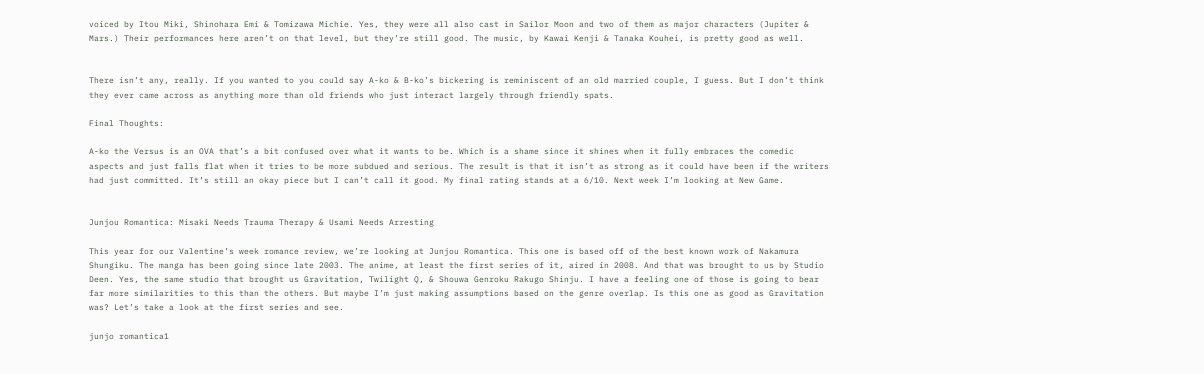voiced by Itou Miki, Shinohara Emi & Tomizawa Michie. Yes, they were all also cast in Sailor Moon and two of them as major characters (Jupiter & Mars.) Their performances here aren’t on that level, but they’re still good. The music, by Kawai Kenji & Tanaka Kouhei, is pretty good as well.


There isn’t any, really. If you wanted to you could say A-ko & B-ko’s bickering is reminiscent of an old married couple, I guess. But I don’t think they ever came across as anything more than old friends who just interact largely through friendly spats.

Final Thoughts:

A-ko the Versus is an OVA that’s a bit confused over what it wants to be. Which is a shame since it shines when it fully embraces the comedic aspects and just falls flat when it tries to be more subdued and serious. The result is that it isn’t as strong as it could have been if the writers had just committed. It’s still an okay piece but I can’t call it good. My final rating stands at a 6/10. Next week I’m looking at New Game.


Junjou Romantica: Misaki Needs Trauma Therapy & Usami Needs Arresting

This year for our Valentine’s week romance review, we’re looking at Junjou Romantica. This one is based off of the best known work of Nakamura Shungiku. The manga has been going since late 2003. The anime, at least the first series of it, aired in 2008. And that was brought to us by Studio Deen. Yes, the same studio that brought us Gravitation, Twilight Q, & Shouwa Genroku Rakugo Shinju. I have a feeling one of those is going to bear far more similarities to this than the others. But maybe I’m just making assumptions based on the genre overlap. Is this one as good as Gravitation was? Let’s take a look at the first series and see.

junjo romantica1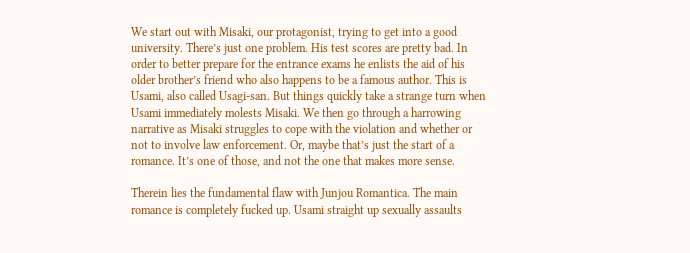We start out with Misaki, our protagonist, trying to get into a good university. There’s just one problem. His test scores are pretty bad. In order to better prepare for the entrance exams he enlists the aid of his older brother’s friend who also happens to be a famous author. This is Usami, also called Usagi-san. But things quickly take a strange turn when Usami immediately molests Misaki. We then go through a harrowing narrative as Misaki struggles to cope with the violation and whether or not to involve law enforcement. Or, maybe that’s just the start of a romance. It’s one of those, and not the one that makes more sense.

Therein lies the fundamental flaw with Junjou Romantica. The main romance is completely fucked up. Usami straight up sexually assaults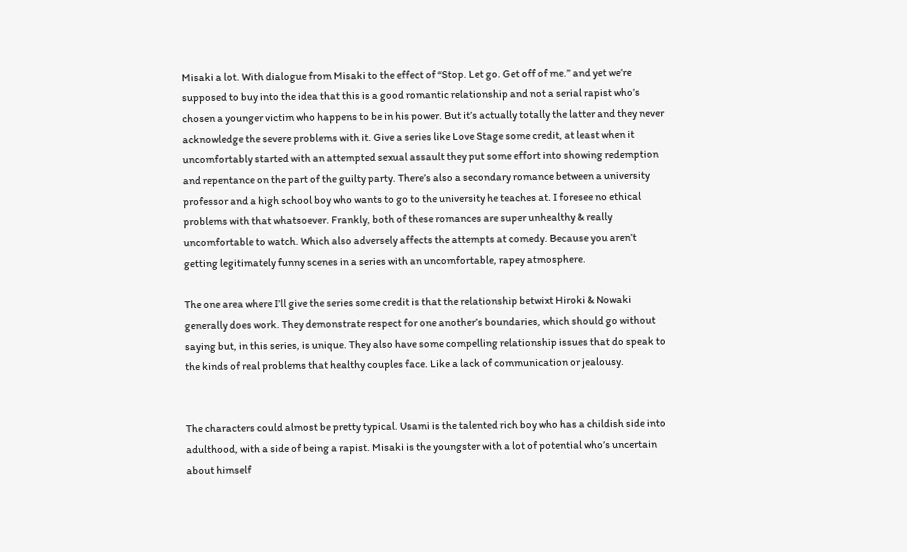Misaki a lot. With dialogue from Misaki to the effect of “Stop. Let go. Get off of me.” and yet we’re supposed to buy into the idea that this is a good romantic relationship and not a serial rapist who’s chosen a younger victim who happens to be in his power. But it’s actually totally the latter and they never acknowledge the severe problems with it. Give a series like Love Stage some credit, at least when it uncomfortably started with an attempted sexual assault they put some effort into showing redemption and repentance on the part of the guilty party. There’s also a secondary romance between a university professor and a high school boy who wants to go to the university he teaches at. I foresee no ethical problems with that whatsoever. Frankly, both of these romances are super unhealthy & really uncomfortable to watch. Which also adversely affects the attempts at comedy. Because you aren’t getting legitimately funny scenes in a series with an uncomfortable, rapey atmosphere.

The one area where I’ll give the series some credit is that the relationship betwixt Hiroki & Nowaki generally does work. They demonstrate respect for one another’s boundaries, which should go without saying but, in this series, is unique. They also have some compelling relationship issues that do speak to the kinds of real problems that healthy couples face. Like a lack of communication or jealousy.


The characters could almost be pretty typical. Usami is the talented rich boy who has a childish side into adulthood, with a side of being a rapist. Misaki is the youngster with a lot of potential who’s uncertain about himself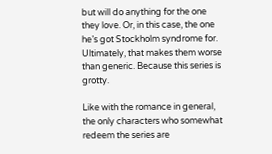but will do anything for the one they love. Or, in this case, the one he’s got Stockholm syndrome for. Ultimately, that makes them worse than generic. Because this series is grotty.

Like with the romance in general, the only characters who somewhat redeem the series are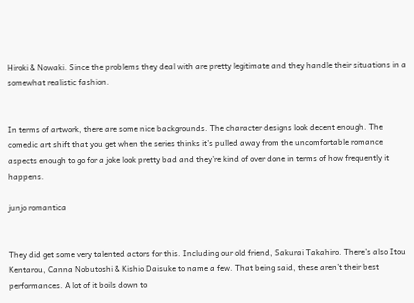Hiroki & Nowaki. Since the problems they deal with are pretty legitimate and they handle their situations in a somewhat realistic fashion.


In terms of artwork, there are some nice backgrounds. The character designs look decent enough. The comedic art shift that you get when the series thinks it’s pulled away from the uncomfortable romance aspects enough to go for a joke look pretty bad and they’re kind of over done in terms of how frequently it happens.

junjo romantica


They did get some very talented actors for this. Including our old friend, Sakurai Takahiro. There’s also Itou Kentarou, Canna Nobutoshi & Kishio Daisuke to name a few. That being said, these aren’t their best performances. A lot of it boils down to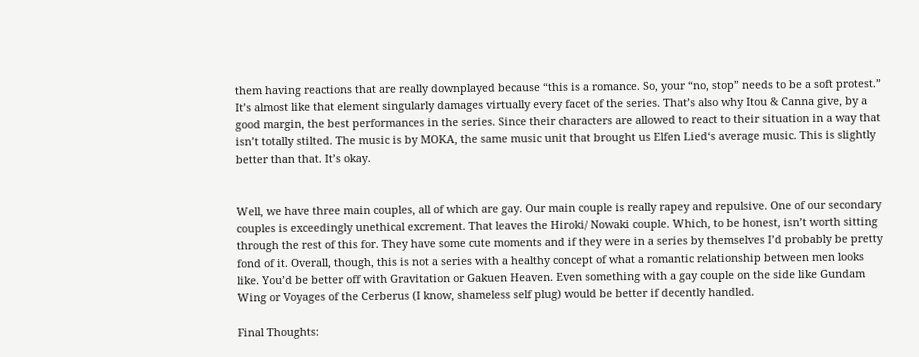them having reactions that are really downplayed because “this is a romance. So, your “no, stop” needs to be a soft protest.” It’s almost like that element singularly damages virtually every facet of the series. That’s also why Itou & Canna give, by a good margin, the best performances in the series. Since their characters are allowed to react to their situation in a way that isn’t totally stilted. The music is by MOKA, the same music unit that brought us Elfen Lied‘s average music. This is slightly better than that. It’s okay.


Well, we have three main couples, all of which are gay. Our main couple is really rapey and repulsive. One of our secondary couples is exceedingly unethical excrement. That leaves the Hiroki/ Nowaki couple. Which, to be honest, isn’t worth sitting through the rest of this for. They have some cute moments and if they were in a series by themselves I’d probably be pretty fond of it. Overall, though, this is not a series with a healthy concept of what a romantic relationship between men looks like. You’d be better off with Gravitation or Gakuen Heaven. Even something with a gay couple on the side like Gundam Wing or Voyages of the Cerberus (I know, shameless self plug) would be better if decently handled.

Final Thoughts: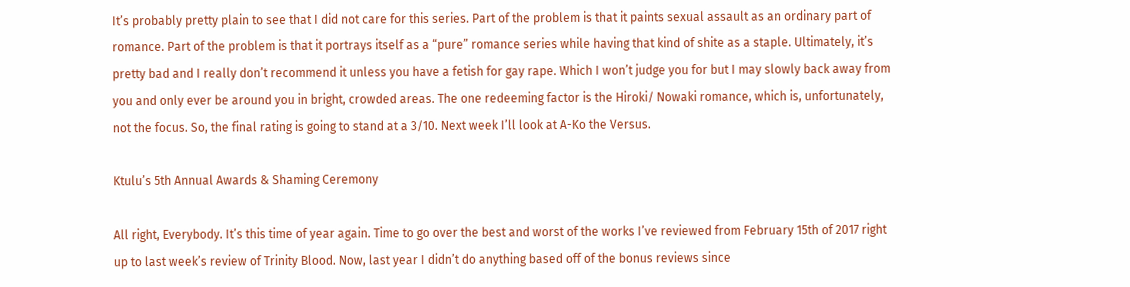It’s probably pretty plain to see that I did not care for this series. Part of the problem is that it paints sexual assault as an ordinary part of romance. Part of the problem is that it portrays itself as a “pure” romance series while having that kind of shite as a staple. Ultimately, it’s pretty bad and I really don’t recommend it unless you have a fetish for gay rape. Which I won’t judge you for but I may slowly back away from you and only ever be around you in bright, crowded areas. The one redeeming factor is the Hiroki/ Nowaki romance, which is, unfortunately, not the focus. So, the final rating is going to stand at a 3/10. Next week I’ll look at A-Ko the Versus.

Ktulu’s 5th Annual Awards & Shaming Ceremony

All right, Everybody. It’s this time of year again. Time to go over the best and worst of the works I’ve reviewed from February 15th of 2017 right up to last week’s review of Trinity Blood. Now, last year I didn’t do anything based off of the bonus reviews since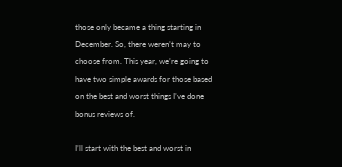those only became a thing starting in December. So, there weren’t may to choose from. This year, we’re going to have two simple awards for those based on the best and worst things I’ve done bonus reviews of.

I’ll start with the best and worst in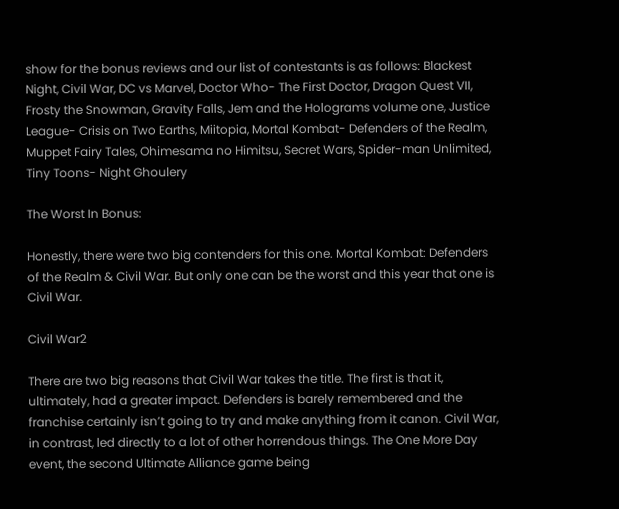show for the bonus reviews and our list of contestants is as follows: Blackest Night, Civil War, DC vs Marvel, Doctor Who- The First Doctor, Dragon Quest VII, Frosty the Snowman, Gravity Falls, Jem and the Holograms volume one, Justice League- Crisis on Two Earths, Miitopia, Mortal Kombat- Defenders of the Realm, Muppet Fairy Tales, Ohimesama no Himitsu, Secret Wars, Spider-man Unlimited, Tiny Toons- Night Ghoulery

The Worst In Bonus:

Honestly, there were two big contenders for this one. Mortal Kombat: Defenders of the Realm & Civil War. But only one can be the worst and this year that one is Civil War.

Civil War2

There are two big reasons that Civil War takes the title. The first is that it, ultimately, had a greater impact. Defenders is barely remembered and the franchise certainly isn’t going to try and make anything from it canon. Civil War, in contrast, led directly to a lot of other horrendous things. The One More Day event, the second Ultimate Alliance game being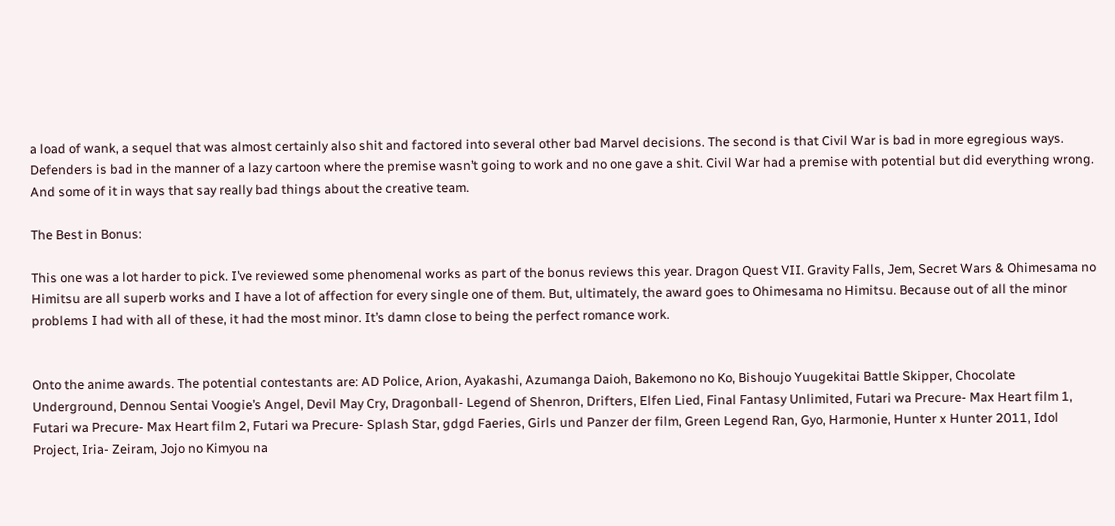a load of wank, a sequel that was almost certainly also shit and factored into several other bad Marvel decisions. The second is that Civil War is bad in more egregious ways. Defenders is bad in the manner of a lazy cartoon where the premise wasn’t going to work and no one gave a shit. Civil War had a premise with potential but did everything wrong. And some of it in ways that say really bad things about the creative team.

The Best in Bonus:

This one was a lot harder to pick. I’ve reviewed some phenomenal works as part of the bonus reviews this year. Dragon Quest VII. Gravity Falls, Jem, Secret Wars & Ohimesama no Himitsu are all superb works and I have a lot of affection for every single one of them. But, ultimately, the award goes to Ohimesama no Himitsu. Because out of all the minor problems I had with all of these, it had the most minor. It’s damn close to being the perfect romance work.


Onto the anime awards. The potential contestants are: AD Police, Arion, Ayakashi, Azumanga Daioh, Bakemono no Ko, Bishoujo Yuugekitai Battle Skipper, Chocolate Underground, Dennou Sentai Voogie’s Angel, Devil May Cry, Dragonball- Legend of Shenron, Drifters, Elfen Lied, Final Fantasy Unlimited, Futari wa Precure- Max Heart film 1, Futari wa Precure- Max Heart film 2, Futari wa Precure- Splash Star, gdgd Faeries, Girls und Panzer der film, Green Legend Ran, Gyo, Harmonie, Hunter x Hunter 2011, Idol Project, Iria- Zeiram, Jojo no Kimyou na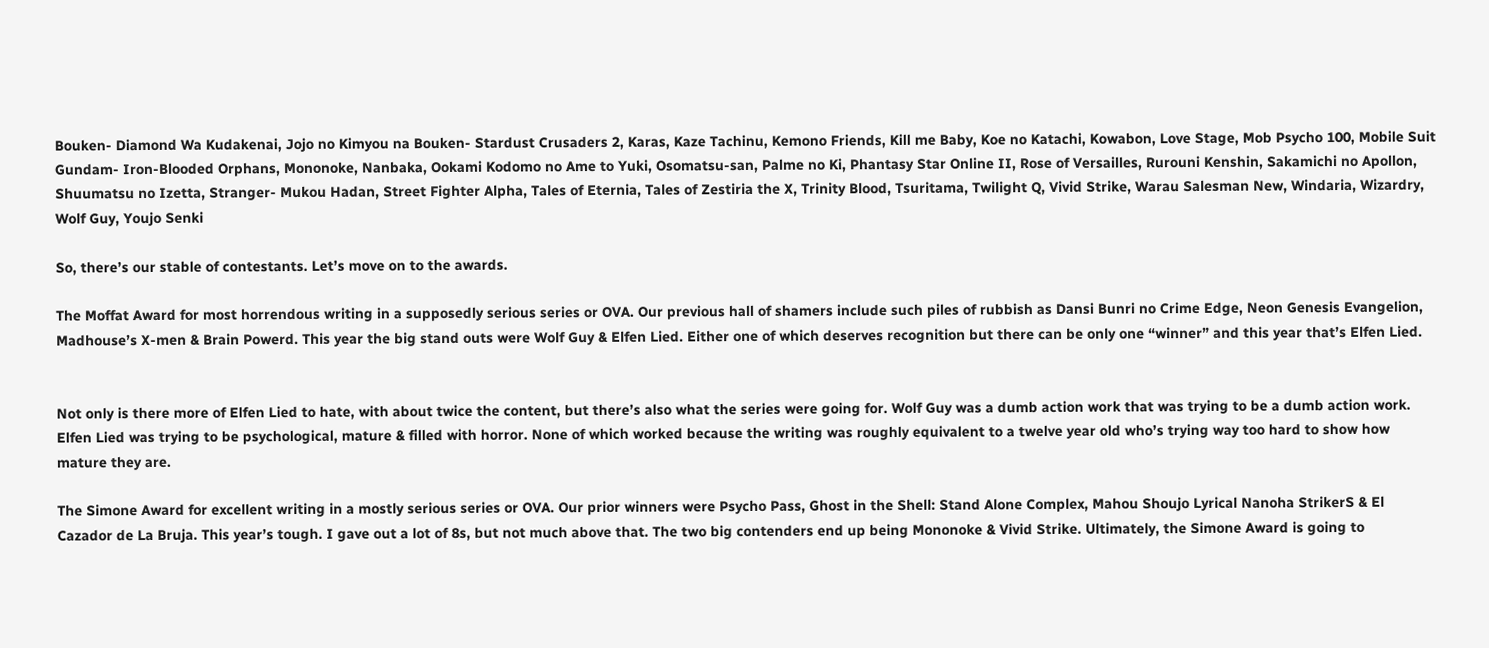Bouken- Diamond Wa Kudakenai, Jojo no Kimyou na Bouken- Stardust Crusaders 2, Karas, Kaze Tachinu, Kemono Friends, Kill me Baby, Koe no Katachi, Kowabon, Love Stage, Mob Psycho 100, Mobile Suit Gundam- Iron-Blooded Orphans, Mononoke, Nanbaka, Ookami Kodomo no Ame to Yuki, Osomatsu-san, Palme no Ki, Phantasy Star Online II, Rose of Versailles, Rurouni Kenshin, Sakamichi no Apollon, Shuumatsu no Izetta, Stranger- Mukou Hadan, Street Fighter Alpha, Tales of Eternia, Tales of Zestiria the X, Trinity Blood, Tsuritama, Twilight Q, Vivid Strike, Warau Salesman New, Windaria, Wizardry, Wolf Guy, Youjo Senki

So, there’s our stable of contestants. Let’s move on to the awards.

The Moffat Award for most horrendous writing in a supposedly serious series or OVA. Our previous hall of shamers include such piles of rubbish as Dansi Bunri no Crime Edge, Neon Genesis Evangelion, Madhouse’s X-men & Brain Powerd. This year the big stand outs were Wolf Guy & Elfen Lied. Either one of which deserves recognition but there can be only one “winner” and this year that’s Elfen Lied.


Not only is there more of Elfen Lied to hate, with about twice the content, but there’s also what the series were going for. Wolf Guy was a dumb action work that was trying to be a dumb action work. Elfen Lied was trying to be psychological, mature & filled with horror. None of which worked because the writing was roughly equivalent to a twelve year old who’s trying way too hard to show how mature they are.

The Simone Award for excellent writing in a mostly serious series or OVA. Our prior winners were Psycho Pass, Ghost in the Shell: Stand Alone Complex, Mahou Shoujo Lyrical Nanoha StrikerS & El Cazador de La Bruja. This year’s tough. I gave out a lot of 8s, but not much above that. The two big contenders end up being Mononoke & Vivid Strike. Ultimately, the Simone Award is going to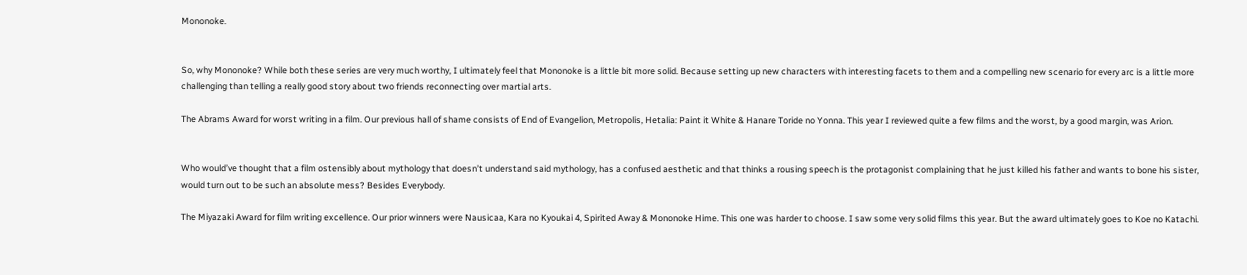Mononoke.


So, why Mononoke? While both these series are very much worthy, I ultimately feel that Mononoke is a little bit more solid. Because setting up new characters with interesting facets to them and a compelling new scenario for every arc is a little more challenging than telling a really good story about two friends reconnecting over martial arts.

The Abrams Award for worst writing in a film. Our previous hall of shame consists of End of Evangelion, Metropolis, Hetalia: Paint it White & Hanare Toride no Yonna. This year I reviewed quite a few films and the worst, by a good margin, was Arion.


Who would’ve thought that a film ostensibly about mythology that doesn’t understand said mythology, has a confused aesthetic and that thinks a rousing speech is the protagonist complaining that he just killed his father and wants to bone his sister, would turn out to be such an absolute mess? Besides Everybody.

The Miyazaki Award for film writing excellence. Our prior winners were Nausicaa, Kara no Kyoukai 4, Spirited Away & Mononoke Hime. This one was harder to choose. I saw some very solid films this year. But the award ultimately goes to Koe no Katachi.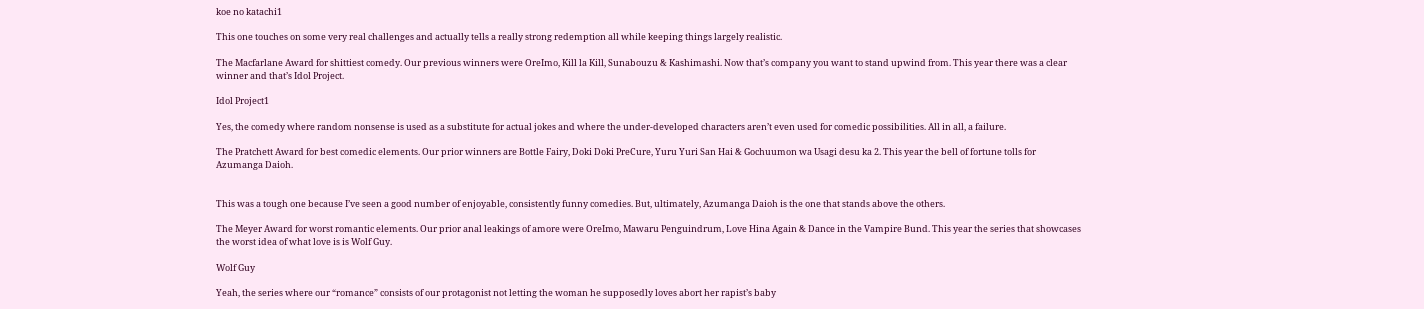koe no katachi1

This one touches on some very real challenges and actually tells a really strong redemption all while keeping things largely realistic.

The Macfarlane Award for shittiest comedy. Our previous winners were OreImo, Kill la Kill, Sunabouzu & Kashimashi. Now that’s company you want to stand upwind from. This year there was a clear winner and that’s Idol Project.

Idol Project1

Yes, the comedy where random nonsense is used as a substitute for actual jokes and where the under-developed characters aren’t even used for comedic possibilities. All in all, a failure.

The Pratchett Award for best comedic elements. Our prior winners are Bottle Fairy, Doki Doki PreCure, Yuru Yuri San Hai & Gochuumon wa Usagi desu ka 2. This year the bell of fortune tolls for Azumanga Daioh.


This was a tough one because I’ve seen a good number of enjoyable, consistently funny comedies. But, ultimately, Azumanga Daioh is the one that stands above the others.

The Meyer Award for worst romantic elements. Our prior anal leakings of amore were OreImo, Mawaru Penguindrum, Love Hina Again & Dance in the Vampire Bund. This year the series that showcases the worst idea of what love is is Wolf Guy.

Wolf Guy

Yeah, the series where our “romance” consists of our protagonist not letting the woman he supposedly loves abort her rapist’s baby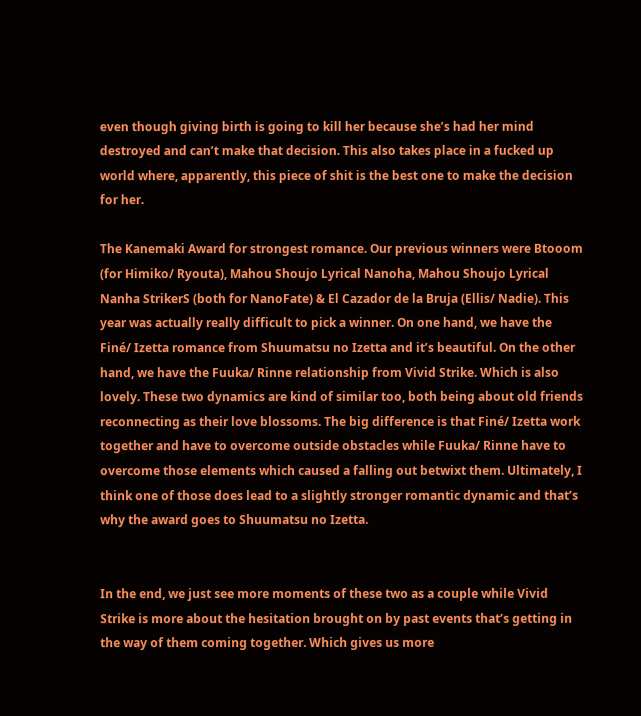even though giving birth is going to kill her because she’s had her mind destroyed and can’t make that decision. This also takes place in a fucked up world where, apparently, this piece of shit is the best one to make the decision for her.

The Kanemaki Award for strongest romance. Our previous winners were Btooom (for Himiko/ Ryouta), Mahou Shoujo Lyrical Nanoha, Mahou Shoujo Lyrical Nanha StrikerS (both for NanoFate) & El Cazador de la Bruja (Ellis/ Nadie). This year was actually really difficult to pick a winner. On one hand, we have the Finé/ Izetta romance from Shuumatsu no Izetta and it’s beautiful. On the other hand, we have the Fuuka/ Rinne relationship from Vivid Strike. Which is also lovely. These two dynamics are kind of similar too, both being about old friends reconnecting as their love blossoms. The big difference is that Finé/ Izetta work together and have to overcome outside obstacles while Fuuka/ Rinne have to overcome those elements which caused a falling out betwixt them. Ultimately, I think one of those does lead to a slightly stronger romantic dynamic and that’s why the award goes to Shuumatsu no Izetta.


In the end, we just see more moments of these two as a couple while Vivid Strike is more about the hesitation brought on by past events that’s getting in the way of them coming together. Which gives us more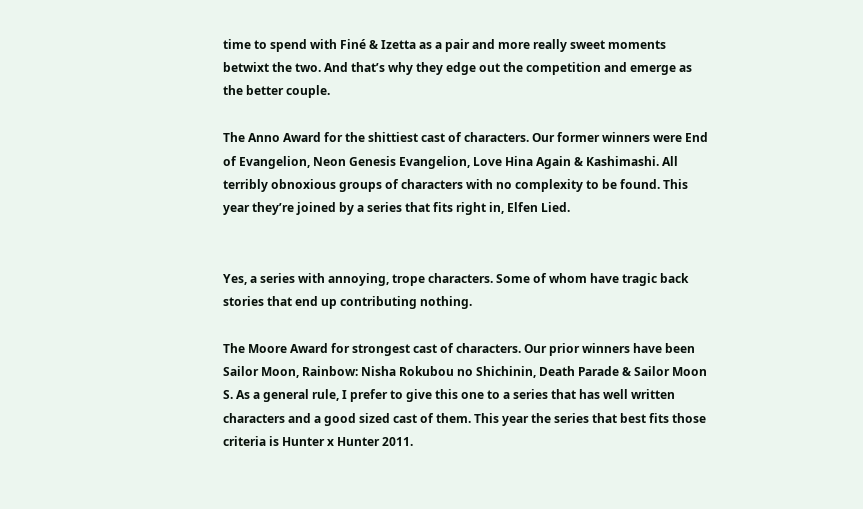time to spend with Finé & Izetta as a pair and more really sweet moments betwixt the two. And that’s why they edge out the competition and emerge as the better couple.

The Anno Award for the shittiest cast of characters. Our former winners were End of Evangelion, Neon Genesis Evangelion, Love Hina Again & Kashimashi. All terribly obnoxious groups of characters with no complexity to be found. This year they’re joined by a series that fits right in, Elfen Lied.


Yes, a series with annoying, trope characters. Some of whom have tragic back stories that end up contributing nothing.

The Moore Award for strongest cast of characters. Our prior winners have been Sailor Moon, Rainbow: Nisha Rokubou no Shichinin, Death Parade & Sailor Moon S. As a general rule, I prefer to give this one to a series that has well written characters and a good sized cast of them. This year the series that best fits those criteria is Hunter x Hunter 2011.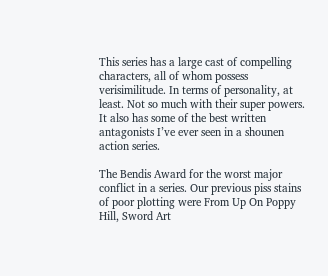This series has a large cast of compelling characters, all of whom possess verisimilitude. In terms of personality, at least. Not so much with their super powers. It also has some of the best written antagonists I’ve ever seen in a shounen action series.

The Bendis Award for the worst major conflict in a series. Our previous piss stains of poor plotting were From Up On Poppy Hill, Sword Art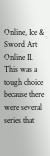Online, Ice & Sword Art Online II. This was a tough choice because there were several series that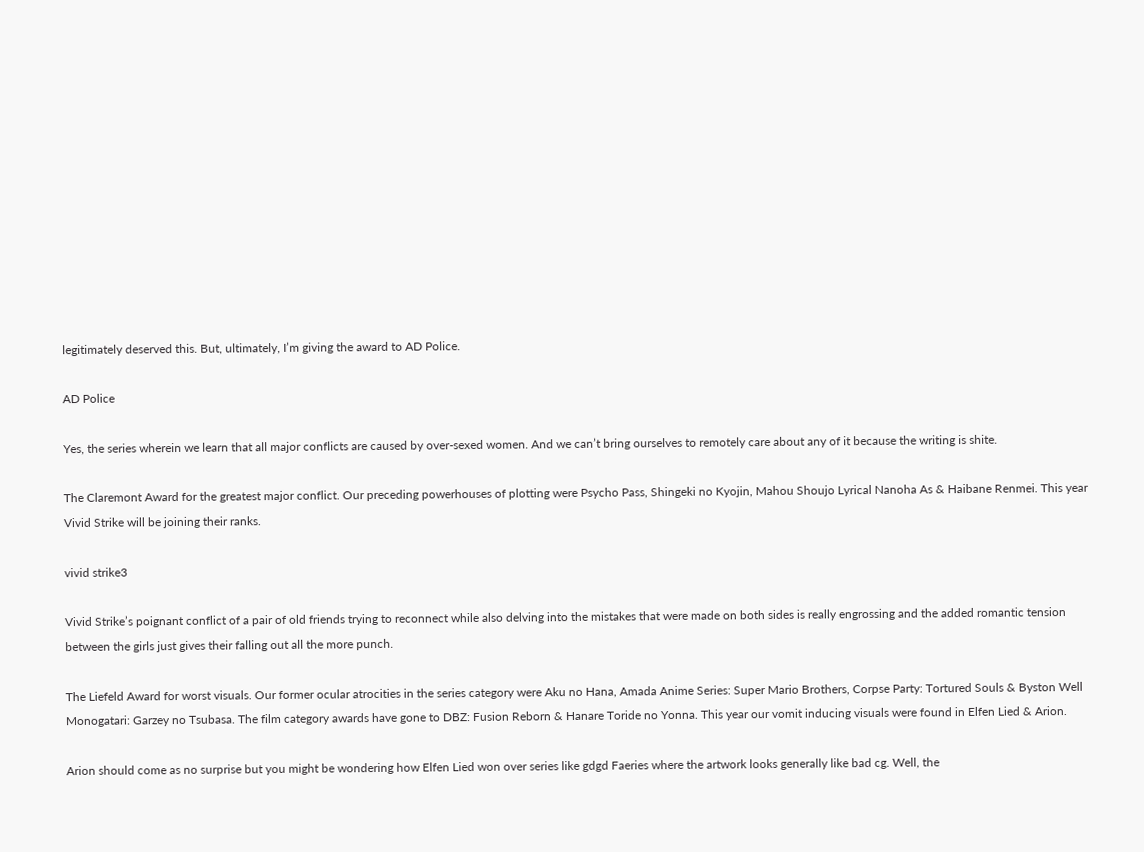legitimately deserved this. But, ultimately, I’m giving the award to AD Police.

AD Police

Yes, the series wherein we learn that all major conflicts are caused by over-sexed women. And we can’t bring ourselves to remotely care about any of it because the writing is shite.

The Claremont Award for the greatest major conflict. Our preceding powerhouses of plotting were Psycho Pass, Shingeki no Kyojin, Mahou Shoujo Lyrical Nanoha As & Haibane Renmei. This year Vivid Strike will be joining their ranks.

vivid strike3

Vivid Strike’s poignant conflict of a pair of old friends trying to reconnect while also delving into the mistakes that were made on both sides is really engrossing and the added romantic tension between the girls just gives their falling out all the more punch.

The Liefeld Award for worst visuals. Our former ocular atrocities in the series category were Aku no Hana, Amada Anime Series: Super Mario Brothers, Corpse Party: Tortured Souls & Byston Well Monogatari: Garzey no Tsubasa. The film category awards have gone to DBZ: Fusion Reborn & Hanare Toride no Yonna. This year our vomit inducing visuals were found in Elfen Lied & Arion.

Arion should come as no surprise but you might be wondering how Elfen Lied won over series like gdgd Faeries where the artwork looks generally like bad cg. Well, the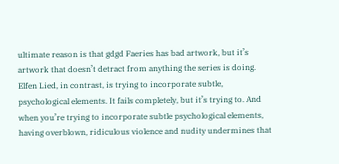ultimate reason is that gdgd Faeries has bad artwork, but it’s artwork that doesn’t detract from anything the series is doing. Elfen Lied, in contrast, is trying to incorporate subtle, psychological elements. It fails completely, but it’s trying to. And when you’re trying to incorporate subtle psychological elements, having overblown, ridiculous violence and nudity undermines that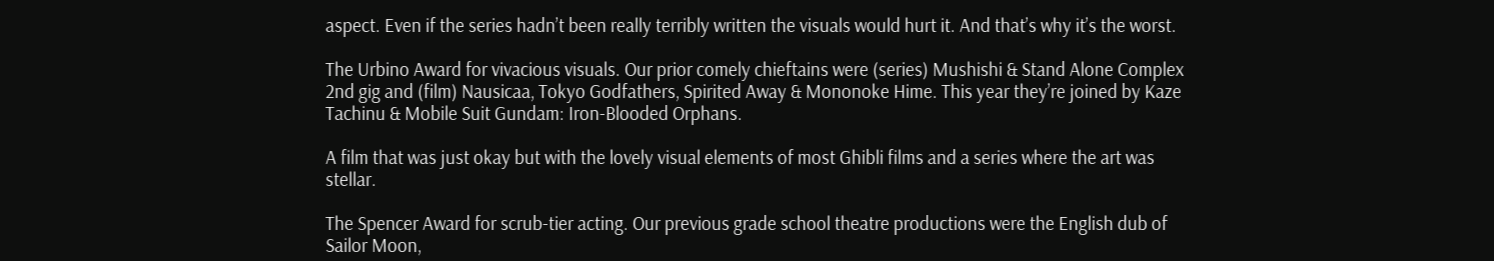aspect. Even if the series hadn’t been really terribly written the visuals would hurt it. And that’s why it’s the worst.

The Urbino Award for vivacious visuals. Our prior comely chieftains were (series) Mushishi & Stand Alone Complex 2nd gig and (film) Nausicaa, Tokyo Godfathers, Spirited Away & Mononoke Hime. This year they’re joined by Kaze Tachinu & Mobile Suit Gundam: Iron-Blooded Orphans.

A film that was just okay but with the lovely visual elements of most Ghibli films and a series where the art was stellar.

The Spencer Award for scrub-tier acting. Our previous grade school theatre productions were the English dub of Sailor Moon,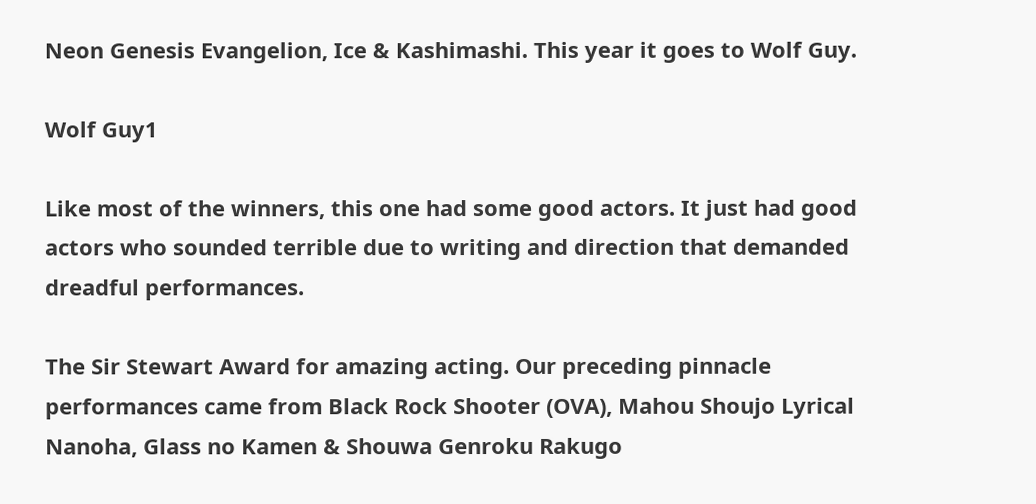Neon Genesis Evangelion, Ice & Kashimashi. This year it goes to Wolf Guy.

Wolf Guy1

Like most of the winners, this one had some good actors. It just had good actors who sounded terrible due to writing and direction that demanded dreadful performances.

The Sir Stewart Award for amazing acting. Our preceding pinnacle performances came from Black Rock Shooter (OVA), Mahou Shoujo Lyrical Nanoha, Glass no Kamen & Shouwa Genroku Rakugo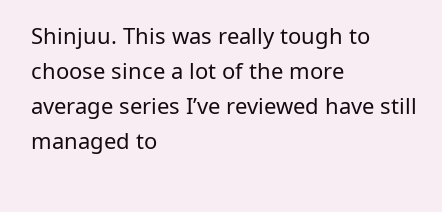Shinjuu. This was really tough to choose since a lot of the more average series I’ve reviewed have still managed to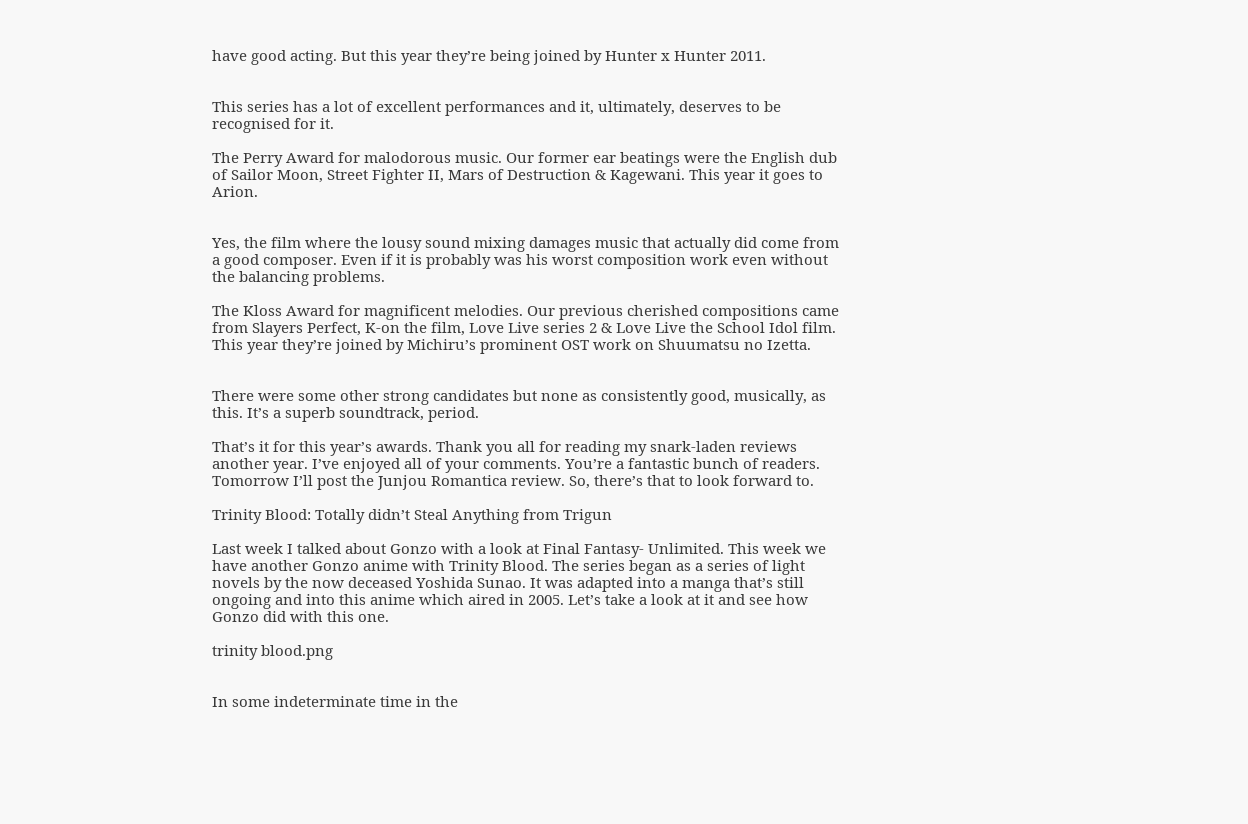have good acting. But this year they’re being joined by Hunter x Hunter 2011.


This series has a lot of excellent performances and it, ultimately, deserves to be recognised for it.

The Perry Award for malodorous music. Our former ear beatings were the English dub of Sailor Moon, Street Fighter II, Mars of Destruction & Kagewani. This year it goes to Arion.


Yes, the film where the lousy sound mixing damages music that actually did come from a good composer. Even if it is probably was his worst composition work even without the balancing problems.

The Kloss Award for magnificent melodies. Our previous cherished compositions came from Slayers Perfect, K-on the film, Love Live series 2 & Love Live the School Idol film. This year they’re joined by Michiru’s prominent OST work on Shuumatsu no Izetta.


There were some other strong candidates but none as consistently good, musically, as this. It’s a superb soundtrack, period.

That’s it for this year’s awards. Thank you all for reading my snark-laden reviews another year. I’ve enjoyed all of your comments. You’re a fantastic bunch of readers. Tomorrow I’ll post the Junjou Romantica review. So, there’s that to look forward to.

Trinity Blood: Totally didn’t Steal Anything from Trigun

Last week I talked about Gonzo with a look at Final Fantasy- Unlimited. This week we have another Gonzo anime with Trinity Blood. The series began as a series of light novels by the now deceased Yoshida Sunao. It was adapted into a manga that’s still ongoing and into this anime which aired in 2005. Let’s take a look at it and see how Gonzo did with this one.

trinity blood.png


In some indeterminate time in the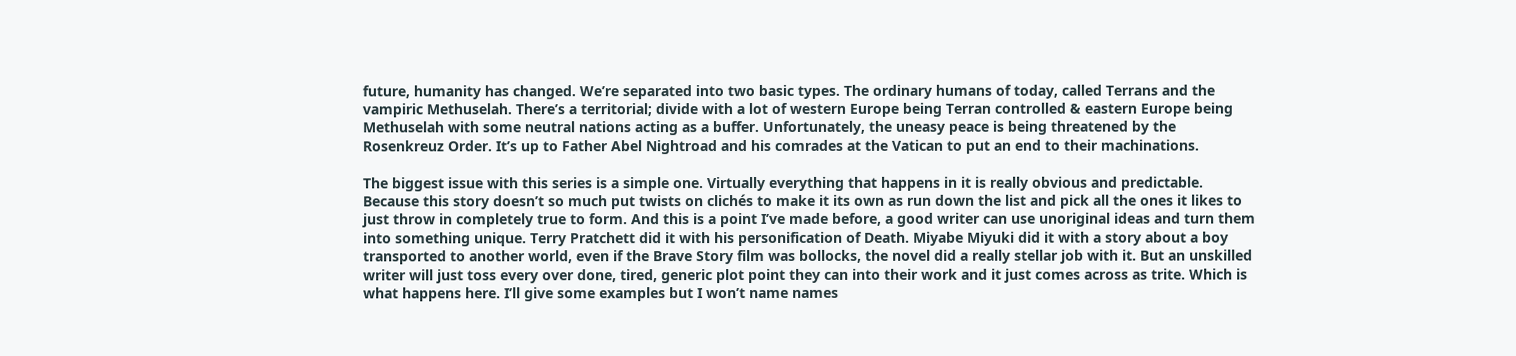future, humanity has changed. We’re separated into two basic types. The ordinary humans of today, called Terrans and the vampiric Methuselah. There’s a territorial; divide with a lot of western Europe being Terran controlled & eastern Europe being Methuselah with some neutral nations acting as a buffer. Unfortunately, the uneasy peace is being threatened by the Rosenkreuz Order. It’s up to Father Abel Nightroad and his comrades at the Vatican to put an end to their machinations.

The biggest issue with this series is a simple one. Virtually everything that happens in it is really obvious and predictable. Because this story doesn’t so much put twists on clichés to make it its own as run down the list and pick all the ones it likes to just throw in completely true to form. And this is a point I’ve made before, a good writer can use unoriginal ideas and turn them into something unique. Terry Pratchett did it with his personification of Death. Miyabe Miyuki did it with a story about a boy transported to another world, even if the Brave Story film was bollocks, the novel did a really stellar job with it. But an unskilled writer will just toss every over done, tired, generic plot point they can into their work and it just comes across as trite. Which is what happens here. I’ll give some examples but I won’t name names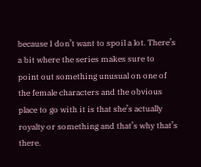because I don’t want to spoil a lot. There’s a bit where the series makes sure to point out something unusual on one of the female characters and the obvious place to go with it is that she’s actually royalty or something and that’s why that’s there.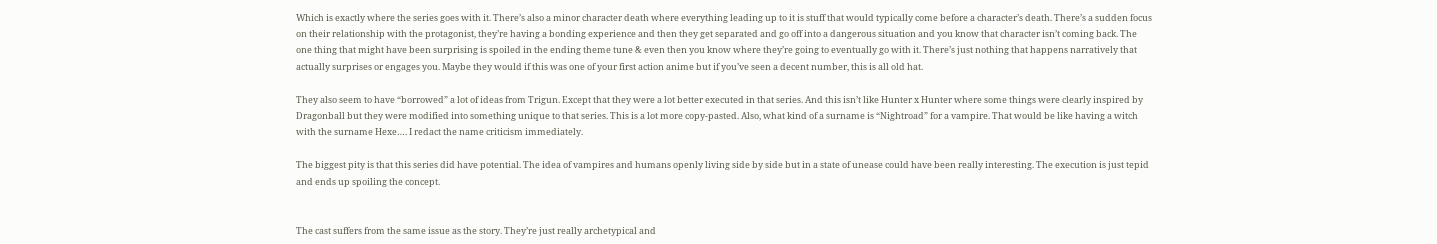Which is exactly where the series goes with it. There’s also a minor character death where everything leading up to it is stuff that would typically come before a character’s death. There’s a sudden focus on their relationship with the protagonist, they’re having a bonding experience and then they get separated and go off into a dangerous situation and you know that character isn’t coming back. The one thing that might have been surprising is spoiled in the ending theme tune & even then you know where they’re going to eventually go with it. There’s just nothing that happens narratively that actually surprises or engages you. Maybe they would if this was one of your first action anime but if you’ve seen a decent number, this is all old hat.

They also seem to have “borrowed” a lot of ideas from Trigun. Except that they were a lot better executed in that series. And this isn’t like Hunter x Hunter where some things were clearly inspired by Dragonball but they were modified into something unique to that series. This is a lot more copy-pasted. Also, what kind of a surname is “Nightroad” for a vampire. That would be like having a witch with the surname Hexe…. I redact the name criticism immediately.

The biggest pity is that this series did have potential. The idea of vampires and humans openly living side by side but in a state of unease could have been really interesting. The execution is just tepid and ends up spoiling the concept.


The cast suffers from the same issue as the story. They’re just really archetypical and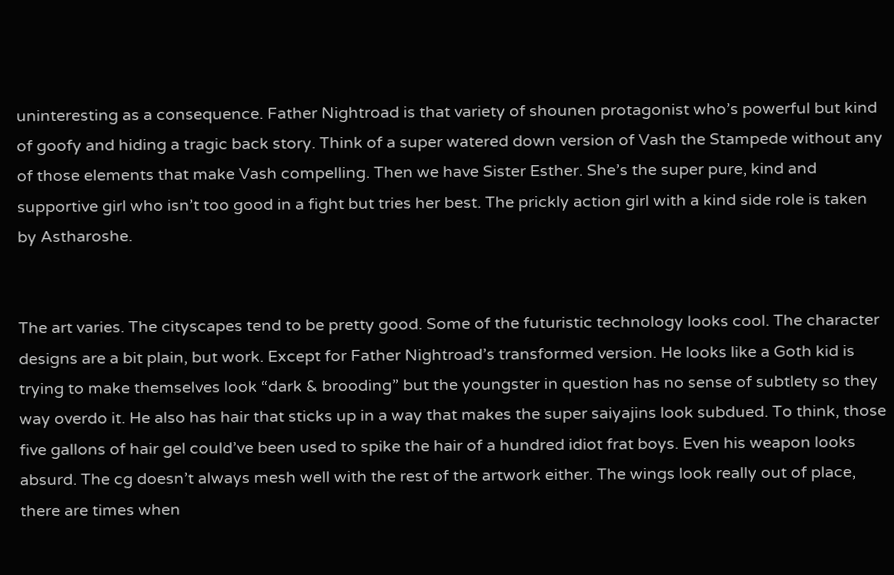uninteresting as a consequence. Father Nightroad is that variety of shounen protagonist who’s powerful but kind of goofy and hiding a tragic back story. Think of a super watered down version of Vash the Stampede without any of those elements that make Vash compelling. Then we have Sister Esther. She’s the super pure, kind and supportive girl who isn’t too good in a fight but tries her best. The prickly action girl with a kind side role is taken by Astharoshe.


The art varies. The cityscapes tend to be pretty good. Some of the futuristic technology looks cool. The character designs are a bit plain, but work. Except for Father Nightroad’s transformed version. He looks like a Goth kid is trying to make themselves look “dark & brooding” but the youngster in question has no sense of subtlety so they way overdo it. He also has hair that sticks up in a way that makes the super saiyajins look subdued. To think, those five gallons of hair gel could’ve been used to spike the hair of a hundred idiot frat boys. Even his weapon looks absurd. The cg doesn’t always mesh well with the rest of the artwork either. The wings look really out of place, there are times when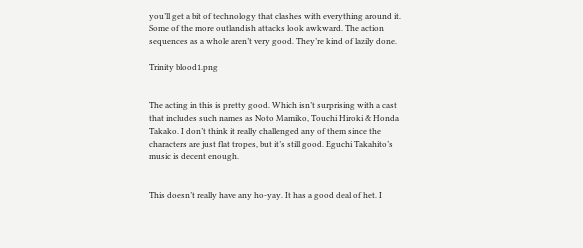you’ll get a bit of technology that clashes with everything around it. Some of the more outlandish attacks look awkward. The action sequences as a whole aren’t very good. They’re kind of lazily done.

Trinity blood1.png


The acting in this is pretty good. Which isn’t surprising with a cast that includes such names as Noto Mamiko, Touchi Hiroki & Honda Takako. I don’t think it really challenged any of them since the characters are just flat tropes, but it’s still good. Eguchi Takahito’s music is decent enough.


This doesn’t really have any ho-yay. It has a good deal of het. I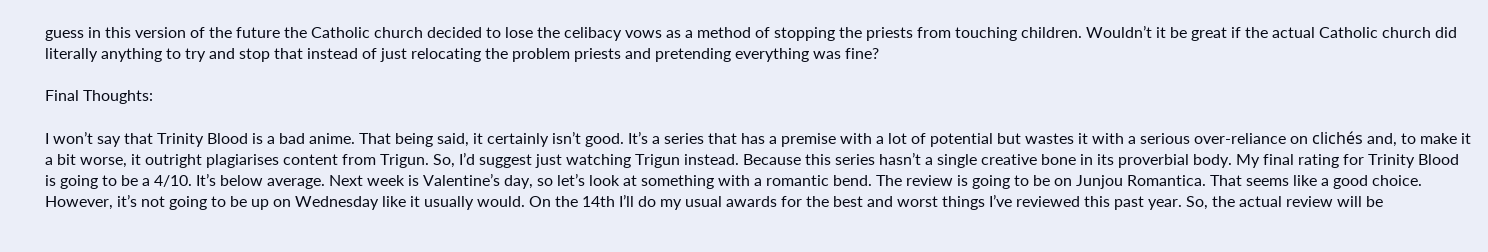guess in this version of the future the Catholic church decided to lose the celibacy vows as a method of stopping the priests from touching children. Wouldn’t it be great if the actual Catholic church did literally anything to try and stop that instead of just relocating the problem priests and pretending everything was fine?

Final Thoughts:

I won’t say that Trinity Blood is a bad anime. That being said, it certainly isn’t good. It’s a series that has a premise with a lot of potential but wastes it with a serious over-reliance on clichés and, to make it a bit worse, it outright plagiarises content from Trigun. So, I’d suggest just watching Trigun instead. Because this series hasn’t a single creative bone in its proverbial body. My final rating for Trinity Blood is going to be a 4/10. It’s below average. Next week is Valentine’s day, so let’s look at something with a romantic bend. The review is going to be on Junjou Romantica. That seems like a good choice. However, it’s not going to be up on Wednesday like it usually would. On the 14th I’ll do my usual awards for the best and worst things I’ve reviewed this past year. So, the actual review will be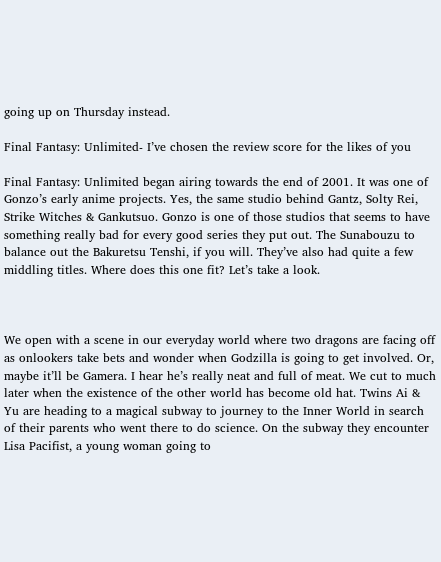going up on Thursday instead.

Final Fantasy: Unlimited- I’ve chosen the review score for the likes of you

Final Fantasy: Unlimited began airing towards the end of 2001. It was one of Gonzo’s early anime projects. Yes, the same studio behind Gantz, Solty Rei, Strike Witches & Gankutsuo. Gonzo is one of those studios that seems to have something really bad for every good series they put out. The Sunabouzu to balance out the Bakuretsu Tenshi, if you will. They’ve also had quite a few middling titles. Where does this one fit? Let’s take a look.



We open with a scene in our everyday world where two dragons are facing off as onlookers take bets and wonder when Godzilla is going to get involved. Or, maybe it’ll be Gamera. I hear he’s really neat and full of meat. We cut to much later when the existence of the other world has become old hat. Twins Ai & Yu are heading to a magical subway to journey to the Inner World in search of their parents who went there to do science. On the subway they encounter Lisa Pacifist, a young woman going to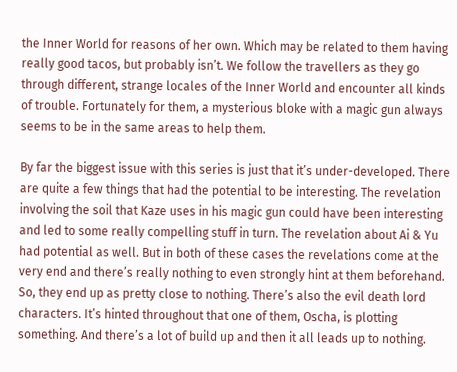the Inner World for reasons of her own. Which may be related to them having really good tacos, but probably isn’t. We follow the travellers as they go through different, strange locales of the Inner World and encounter all kinds of trouble. Fortunately for them, a mysterious bloke with a magic gun always seems to be in the same areas to help them.

By far the biggest issue with this series is just that it’s under-developed. There are quite a few things that had the potential to be interesting. The revelation involving the soil that Kaze uses in his magic gun could have been interesting and led to some really compelling stuff in turn. The revelation about Ai & Yu had potential as well. But in both of these cases the revelations come at the very end and there’s really nothing to even strongly hint at them beforehand. So, they end up as pretty close to nothing. There’s also the evil death lord characters. It’s hinted throughout that one of them, Oscha, is plotting something. And there’s a lot of build up and then it all leads up to nothing.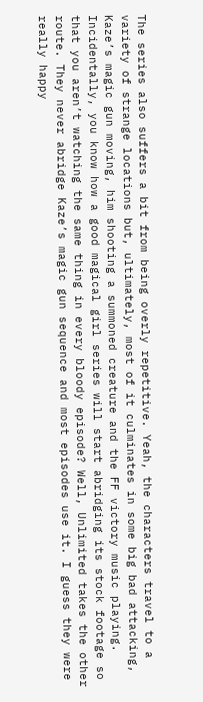The series also suffers a bit from being overly repetitive. Yeah, the characters travel to a variety of strange locations but, ultimately, most of it culminates in some big bad attacking, Kaze’s magic gun moving, him shooting a summoned creature and the FF victory music playing. Incidentally, you know how a good magical girl series will start abridging its stock footage so that you aren’t watching the same thing in every bloody episode? Well, Unlimited takes the other route. They never abridge Kaze’s magic gun sequence and most episodes use it. I guess they were really happy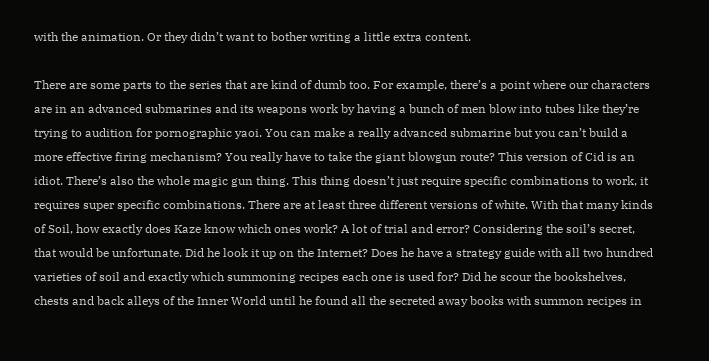with the animation. Or they didn’t want to bother writing a little extra content.

There are some parts to the series that are kind of dumb too. For example, there’s a point where our characters are in an advanced submarines and its weapons work by having a bunch of men blow into tubes like they’re trying to audition for pornographic yaoi. You can make a really advanced submarine but you can’t build a more effective firing mechanism? You really have to take the giant blowgun route? This version of Cid is an idiot. There’s also the whole magic gun thing. This thing doesn’t just require specific combinations to work, it requires super specific combinations. There are at least three different versions of white. With that many kinds of Soil, how exactly does Kaze know which ones work? A lot of trial and error? Considering the soil’s secret, that would be unfortunate. Did he look it up on the Internet? Does he have a strategy guide with all two hundred varieties of soil and exactly which summoning recipes each one is used for? Did he scour the bookshelves, chests and back alleys of the Inner World until he found all the secreted away books with summon recipes in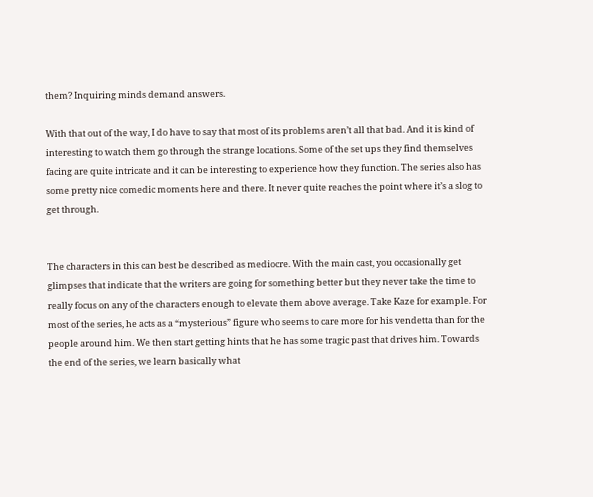them? Inquiring minds demand answers.

With that out of the way, I do have to say that most of its problems aren’t all that bad. And it is kind of interesting to watch them go through the strange locations. Some of the set ups they find themselves facing are quite intricate and it can be interesting to experience how they function. The series also has some pretty nice comedic moments here and there. It never quite reaches the point where it’s a slog to get through.


The characters in this can best be described as mediocre. With the main cast, you occasionally get glimpses that indicate that the writers are going for something better but they never take the time to really focus on any of the characters enough to elevate them above average. Take Kaze for example. For most of the series, he acts as a “mysterious” figure who seems to care more for his vendetta than for the people around him. We then start getting hints that he has some tragic past that drives him. Towards the end of the series, we learn basically what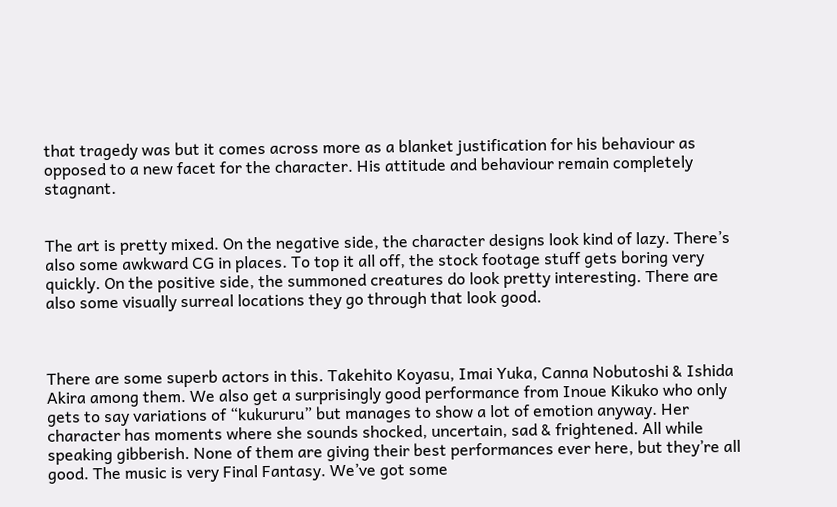that tragedy was but it comes across more as a blanket justification for his behaviour as opposed to a new facet for the character. His attitude and behaviour remain completely stagnant.


The art is pretty mixed. On the negative side, the character designs look kind of lazy. There’s also some awkward CG in places. To top it all off, the stock footage stuff gets boring very quickly. On the positive side, the summoned creatures do look pretty interesting. There are also some visually surreal locations they go through that look good.



There are some superb actors in this. Takehito Koyasu, Imai Yuka, Canna Nobutoshi & Ishida Akira among them. We also get a surprisingly good performance from Inoue Kikuko who only gets to say variations of “kukururu” but manages to show a lot of emotion anyway. Her character has moments where she sounds shocked, uncertain, sad & frightened. All while speaking gibberish. None of them are giving their best performances ever here, but they’re all good. The music is very Final Fantasy. We’ve got some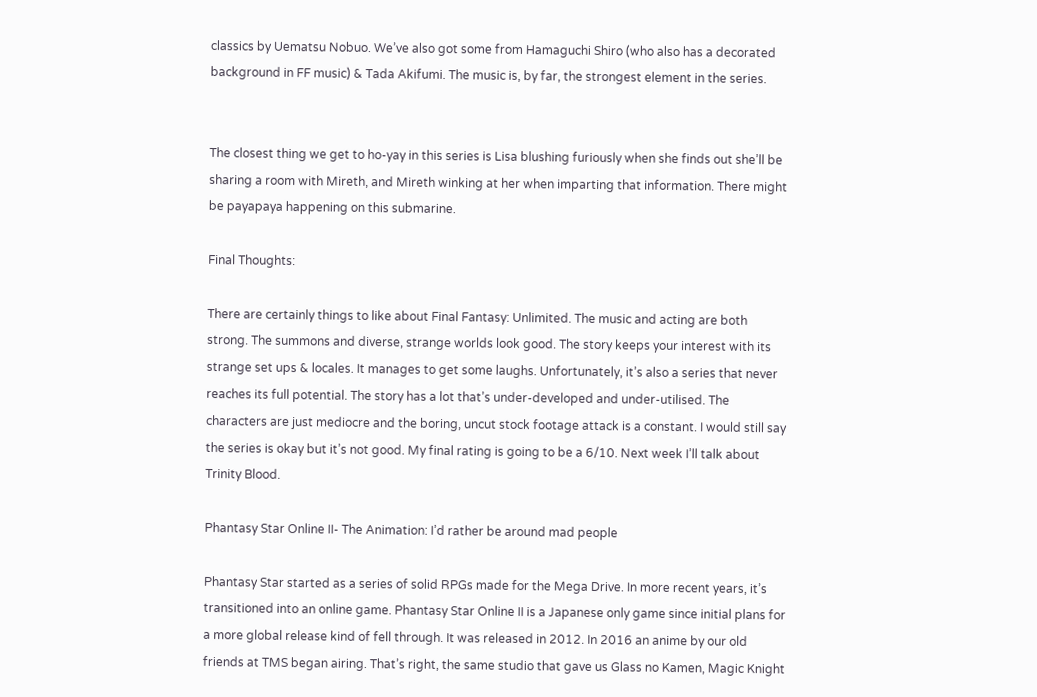classics by Uematsu Nobuo. We’ve also got some from Hamaguchi Shiro (who also has a decorated background in FF music) & Tada Akifumi. The music is, by far, the strongest element in the series.


The closest thing we get to ho-yay in this series is Lisa blushing furiously when she finds out she’ll be sharing a room with Mireth, and Mireth winking at her when imparting that information. There might be payapaya happening on this submarine.

Final Thoughts:

There are certainly things to like about Final Fantasy: Unlimited. The music and acting are both strong. The summons and diverse, strange worlds look good. The story keeps your interest with its strange set ups & locales. It manages to get some laughs. Unfortunately, it’s also a series that never reaches its full potential. The story has a lot that’s under-developed and under-utilised. The characters are just mediocre and the boring, uncut stock footage attack is a constant. I would still say the series is okay but it’s not good. My final rating is going to be a 6/10. Next week I’ll talk about Trinity Blood.

Phantasy Star Online II- The Animation: I’d rather be around mad people

Phantasy Star started as a series of solid RPGs made for the Mega Drive. In more recent years, it’s transitioned into an online game. Phantasy Star Online II is a Japanese only game since initial plans for a more global release kind of fell through. It was released in 2012. In 2016 an anime by our old friends at TMS began airing. That’s right, the same studio that gave us Glass no Kamen, Magic Knight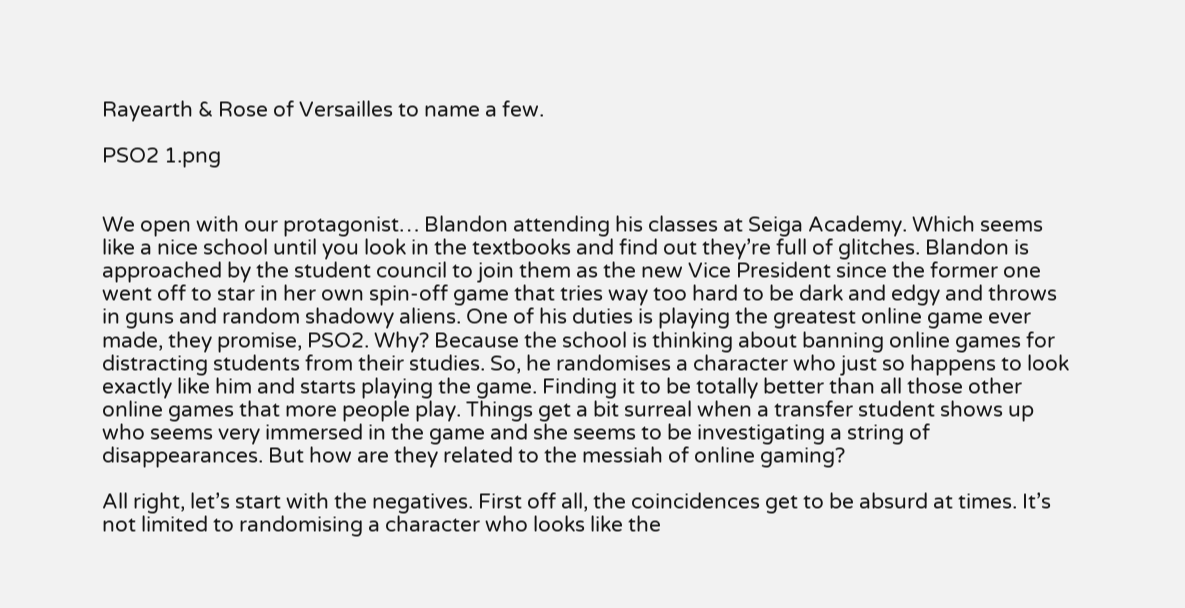Rayearth & Rose of Versailles to name a few.

PSO2 1.png


We open with our protagonist… Blandon attending his classes at Seiga Academy. Which seems like a nice school until you look in the textbooks and find out they’re full of glitches. Blandon is approached by the student council to join them as the new Vice President since the former one went off to star in her own spin-off game that tries way too hard to be dark and edgy and throws in guns and random shadowy aliens. One of his duties is playing the greatest online game ever made, they promise, PSO2. Why? Because the school is thinking about banning online games for distracting students from their studies. So, he randomises a character who just so happens to look exactly like him and starts playing the game. Finding it to be totally better than all those other online games that more people play. Things get a bit surreal when a transfer student shows up who seems very immersed in the game and she seems to be investigating a string of disappearances. But how are they related to the messiah of online gaming?

All right, let’s start with the negatives. First off all, the coincidences get to be absurd at times. It’s not limited to randomising a character who looks like the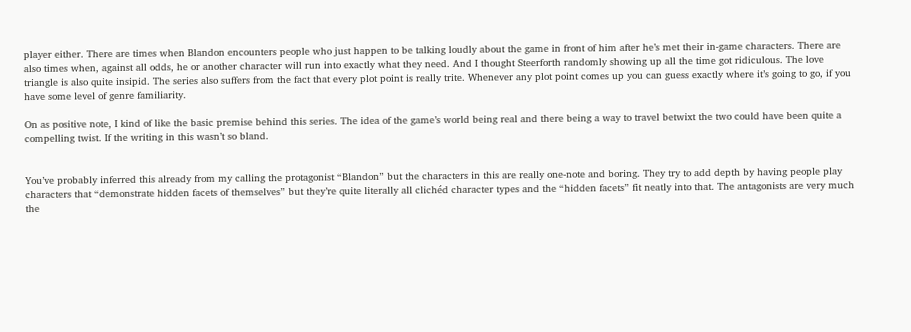player either. There are times when Blandon encounters people who just happen to be talking loudly about the game in front of him after he’s met their in-game characters. There are also times when, against all odds, he or another character will run into exactly what they need. And I thought Steerforth randomly showing up all the time got ridiculous. The love triangle is also quite insipid. The series also suffers from the fact that every plot point is really trite. Whenever any plot point comes up you can guess exactly where it’s going to go, if you have some level of genre familiarity.

On as positive note, I kind of like the basic premise behind this series. The idea of the game’s world being real and there being a way to travel betwixt the two could have been quite a compelling twist. If the writing in this wasn’t so bland.


You’ve probably inferred this already from my calling the protagonist “Blandon” but the characters in this are really one-note and boring. They try to add depth by having people play characters that “demonstrate hidden facets of themselves” but they’re quite literally all clichéd character types and the “hidden facets” fit neatly into that. The antagonists are very much the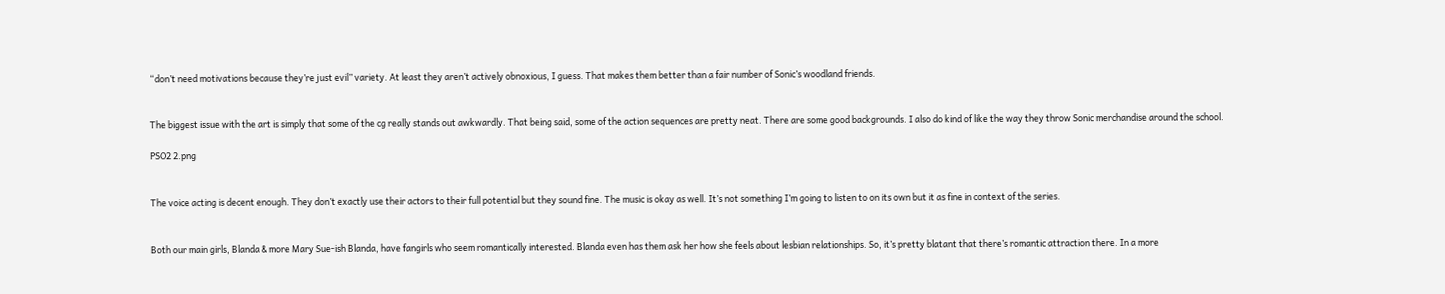“don’t need motivations because they’re just evil” variety. At least they aren’t actively obnoxious, I guess. That makes them better than a fair number of Sonic’s woodland friends.


The biggest issue with the art is simply that some of the cg really stands out awkwardly. That being said, some of the action sequences are pretty neat. There are some good backgrounds. I also do kind of like the way they throw Sonic merchandise around the school.

PSO2 2.png


The voice acting is decent enough. They don’t exactly use their actors to their full potential but they sound fine. The music is okay as well. It’s not something I’m going to listen to on its own but it as fine in context of the series.


Both our main girls, Blanda & more Mary Sue-ish Blanda, have fangirls who seem romantically interested. Blanda even has them ask her how she feels about lesbian relationships. So, it’s pretty blatant that there’s romantic attraction there. In a more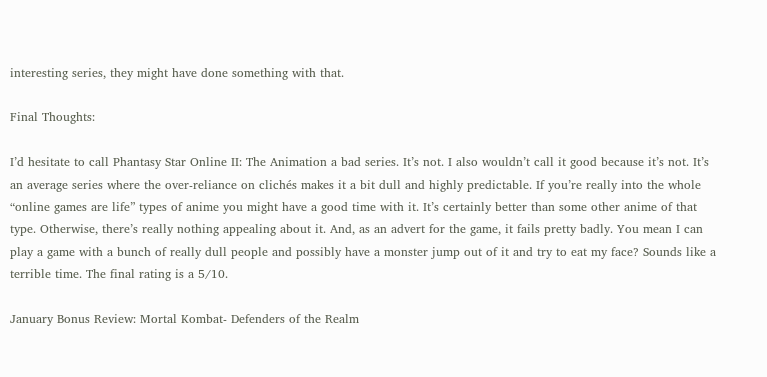interesting series, they might have done something with that.

Final Thoughts:

I’d hesitate to call Phantasy Star Online II: The Animation a bad series. It’s not. I also wouldn’t call it good because it’s not. It’s an average series where the over-reliance on clichés makes it a bit dull and highly predictable. If you’re really into the whole “online games are life” types of anime you might have a good time with it. It’s certainly better than some other anime of that type. Otherwise, there’s really nothing appealing about it. And, as an advert for the game, it fails pretty badly. You mean I can play a game with a bunch of really dull people and possibly have a monster jump out of it and try to eat my face? Sounds like a terrible time. The final rating is a 5/10.

January Bonus Review: Mortal Kombat- Defenders of the Realm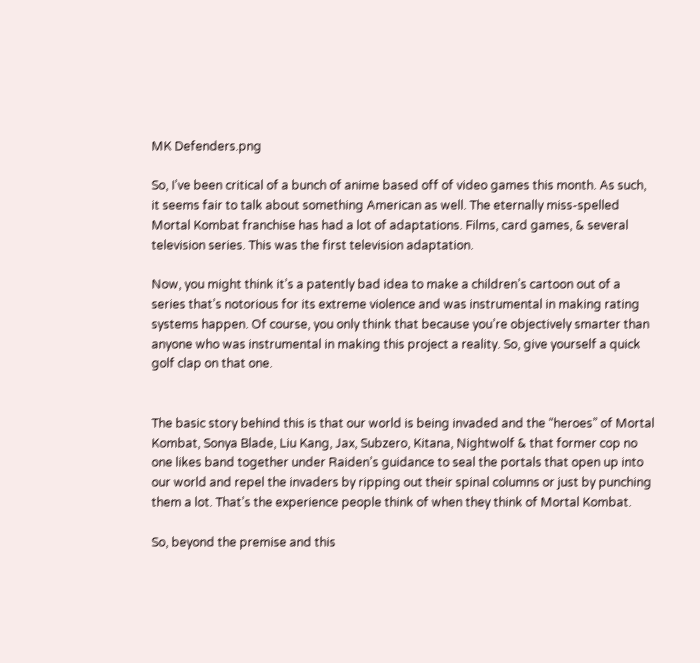MK Defenders.png

So, I’ve been critical of a bunch of anime based off of video games this month. As such, it seems fair to talk about something American as well. The eternally miss-spelled Mortal Kombat franchise has had a lot of adaptations. Films, card games, & several television series. This was the first television adaptation.

Now, you might think it’s a patently bad idea to make a children’s cartoon out of a series that’s notorious for its extreme violence and was instrumental in making rating systems happen. Of course, you only think that because you’re objectively smarter than anyone who was instrumental in making this project a reality. So, give yourself a quick golf clap on that one.


The basic story behind this is that our world is being invaded and the “heroes” of Mortal Kombat, Sonya Blade, Liu Kang, Jax, Subzero, Kitana, Nightwolf & that former cop no one likes band together under Raiden’s guidance to seal the portals that open up into our world and repel the invaders by ripping out their spinal columns or just by punching them a lot. That’s the experience people think of when they think of Mortal Kombat.

So, beyond the premise and this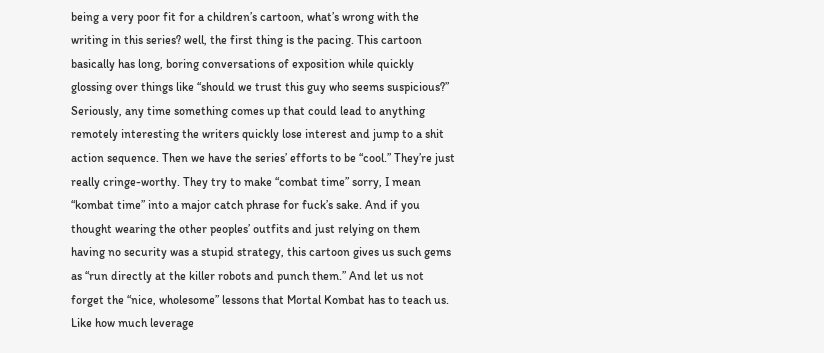being a very poor fit for a children’s cartoon, what’s wrong with the writing in this series? well, the first thing is the pacing. This cartoon basically has long, boring conversations of exposition while quickly glossing over things like “should we trust this guy who seems suspicious?”  Seriously, any time something comes up that could lead to anything remotely interesting the writers quickly lose interest and jump to a shit action sequence. Then we have the series’ efforts to be “cool.” They’re just really cringe-worthy. They try to make “combat time” sorry, I mean “kombat time” into a major catch phrase for fuck’s sake. And if you thought wearing the other peoples’ outfits and just relying on them having no security was a stupid strategy, this cartoon gives us such gems as “run directly at the killer robots and punch them.” And let us not forget the “nice, wholesome” lessons that Mortal Kombat has to teach us. Like how much leverage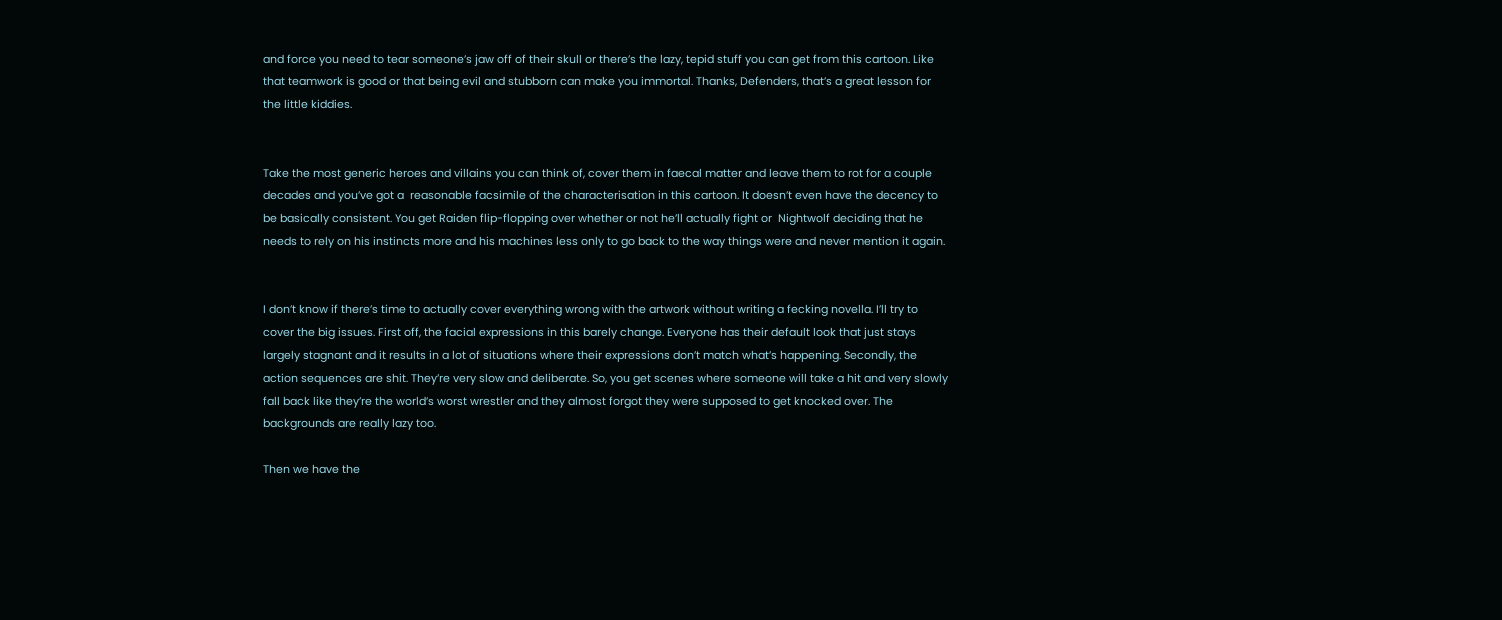and force you need to tear someone’s jaw off of their skull or there’s the lazy, tepid stuff you can get from this cartoon. Like that teamwork is good or that being evil and stubborn can make you immortal. Thanks, Defenders, that’s a great lesson for the little kiddies.


Take the most generic heroes and villains you can think of, cover them in faecal matter and leave them to rot for a couple decades and you’ve got a  reasonable facsimile of the characterisation in this cartoon. It doesn’t even have the decency to be basically consistent. You get Raiden flip-flopping over whether or not he’ll actually fight or  Nightwolf deciding that he needs to rely on his instincts more and his machines less only to go back to the way things were and never mention it again.


I don’t know if there’s time to actually cover everything wrong with the artwork without writing a fecking novella. I’ll try to cover the big issues. First off, the facial expressions in this barely change. Everyone has their default look that just stays largely stagnant and it results in a lot of situations where their expressions don’t match what’s happening. Secondly, the action sequences are shit. They’re very slow and deliberate. So, you get scenes where someone will take a hit and very slowly fall back like they’re the world’s worst wrestler and they almost forgot they were supposed to get knocked over. The backgrounds are really lazy too.

Then we have the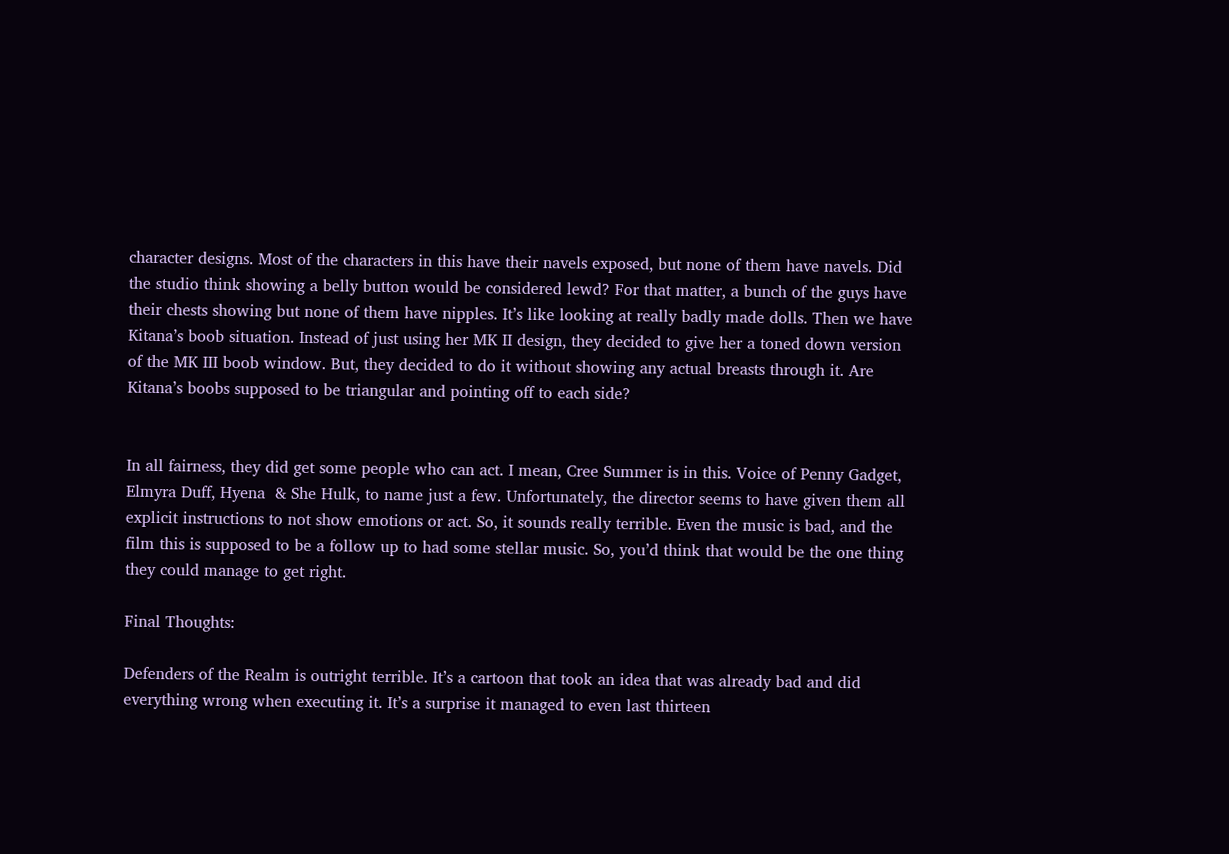character designs. Most of the characters in this have their navels exposed, but none of them have navels. Did the studio think showing a belly button would be considered lewd? For that matter, a bunch of the guys have their chests showing but none of them have nipples. It’s like looking at really badly made dolls. Then we have Kitana’s boob situation. Instead of just using her MK II design, they decided to give her a toned down version of the MK III boob window. But, they decided to do it without showing any actual breasts through it. Are Kitana’s boobs supposed to be triangular and pointing off to each side?


In all fairness, they did get some people who can act. I mean, Cree Summer is in this. Voice of Penny Gadget, Elmyra Duff, Hyena  & She Hulk, to name just a few. Unfortunately, the director seems to have given them all explicit instructions to not show emotions or act. So, it sounds really terrible. Even the music is bad, and the film this is supposed to be a follow up to had some stellar music. So, you’d think that would be the one thing they could manage to get right.

Final Thoughts:

Defenders of the Realm is outright terrible. It’s a cartoon that took an idea that was already bad and did everything wrong when executing it. It’s a surprise it managed to even last thirteen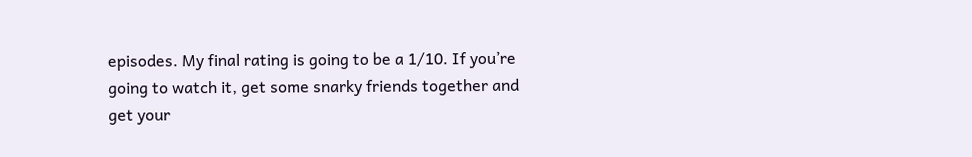episodes. My final rating is going to be a 1/10. If you’re going to watch it, get some snarky friends together and get your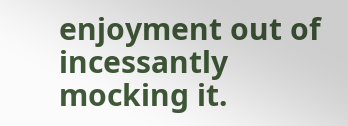enjoyment out of incessantly mocking it.